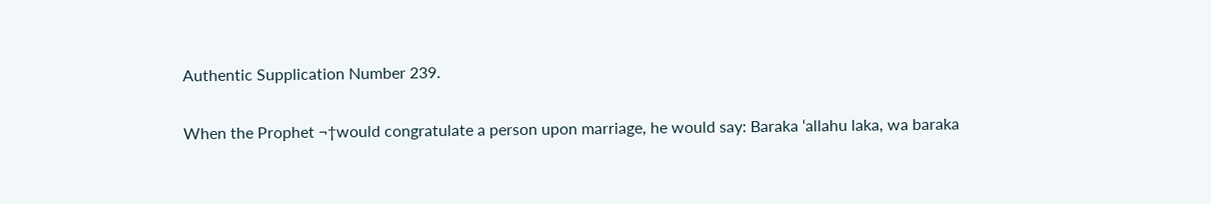Authentic Supplication Number 239.

When the Prophet ¬†would congratulate a person upon marriage, he would say: Baraka ‘allahu laka, wa baraka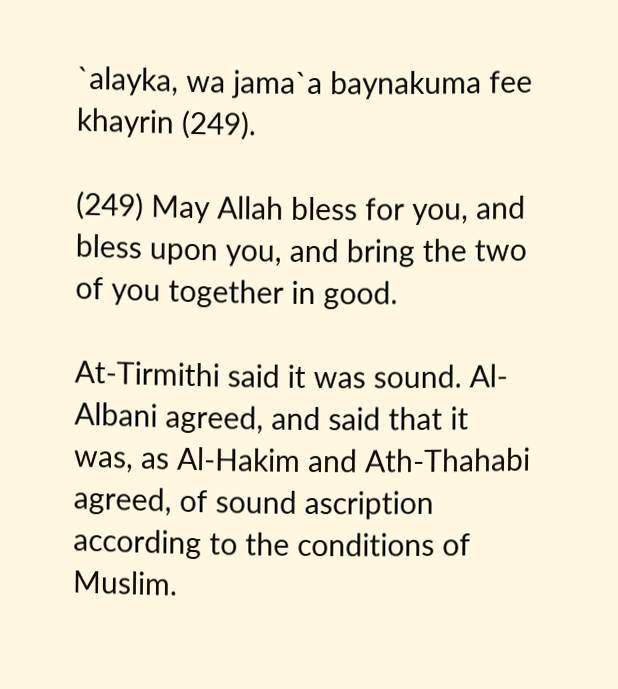`alayka, wa jama`a baynakuma fee khayrin (249).

(249) May Allah bless for you, and bless upon you, and bring the two of you together in good.

At-Tirmithi said it was sound. Al-Albani agreed, and said that it was, as Al-Hakim and Ath-Thahabi agreed, of sound ascription according to the conditions of Muslim.